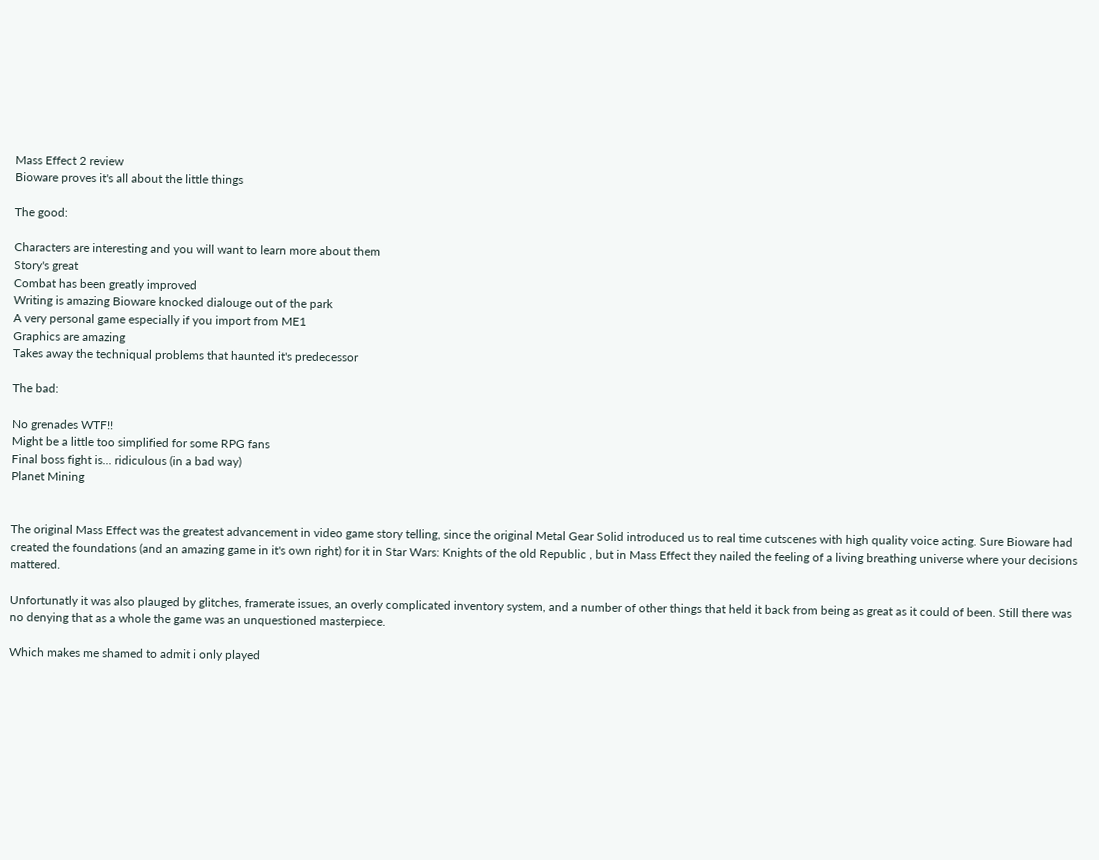Mass Effect 2 review
Bioware proves it's all about the little things

The good:

Characters are interesting and you will want to learn more about them
Story's great
Combat has been greatly improved
Writing is amazing Bioware knocked dialouge out of the park
A very personal game especially if you import from ME1
Graphics are amazing
Takes away the techniqual problems that haunted it's predecessor

The bad:

No grenades WTF!!
Might be a little too simplified for some RPG fans
Final boss fight is... ridiculous (in a bad way)
Planet Mining


The original Mass Effect was the greatest advancement in video game story telling, since the original Metal Gear Solid introduced us to real time cutscenes with high quality voice acting. Sure Bioware had created the foundations (and an amazing game in it's own right) for it in Star Wars: Knights of the old Republic , but in Mass Effect they nailed the feeling of a living breathing universe where your decisions mattered.

Unfortunatly it was also plauged by glitches, framerate issues, an overly complicated inventory system, and a number of other things that held it back from being as great as it could of been. Still there was no denying that as a whole the game was an unquestioned masterpiece.

Which makes me shamed to admit i only played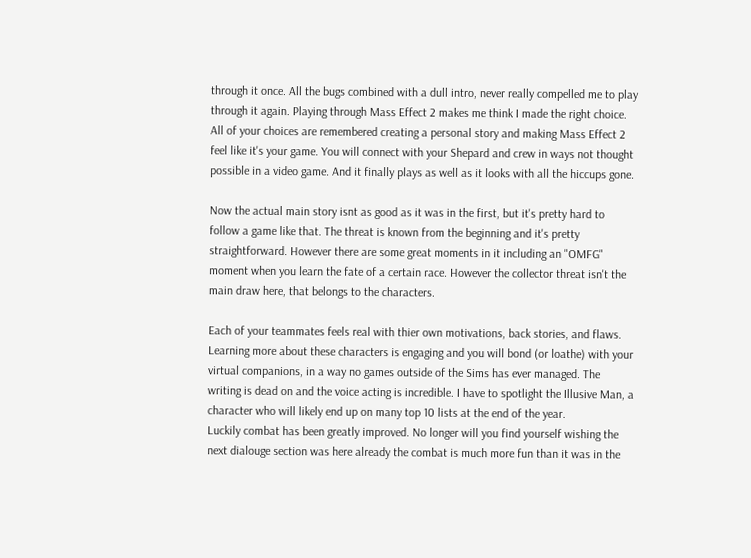through it once. All the bugs combined with a dull intro, never really compelled me to play through it again. Playing through Mass Effect 2 makes me think I made the right choice. All of your choices are remembered creating a personal story and making Mass Effect 2 feel like it's your game. You will connect with your Shepard and crew in ways not thought possible in a video game. And it finally plays as well as it looks with all the hiccups gone.

Now the actual main story isnt as good as it was in the first, but it's pretty hard to follow a game like that. The threat is known from the beginning and it's pretty straightforward. However there are some great moments in it including an "OMFG" moment when you learn the fate of a certain race. However the collector threat isn't the main draw here, that belongs to the characters.

Each of your teammates feels real with thier own motivations, back stories, and flaws. Learning more about these characters is engaging and you will bond (or loathe) with your virtual companions, in a way no games outside of the Sims has ever managed. The writing is dead on and the voice acting is incredible. I have to spotlight the Illusive Man, a character who will likely end up on many top 10 lists at the end of the year.
Luckily combat has been greatly improved. No longer will you find yourself wishing the next dialouge section was here already the combat is much more fun than it was in the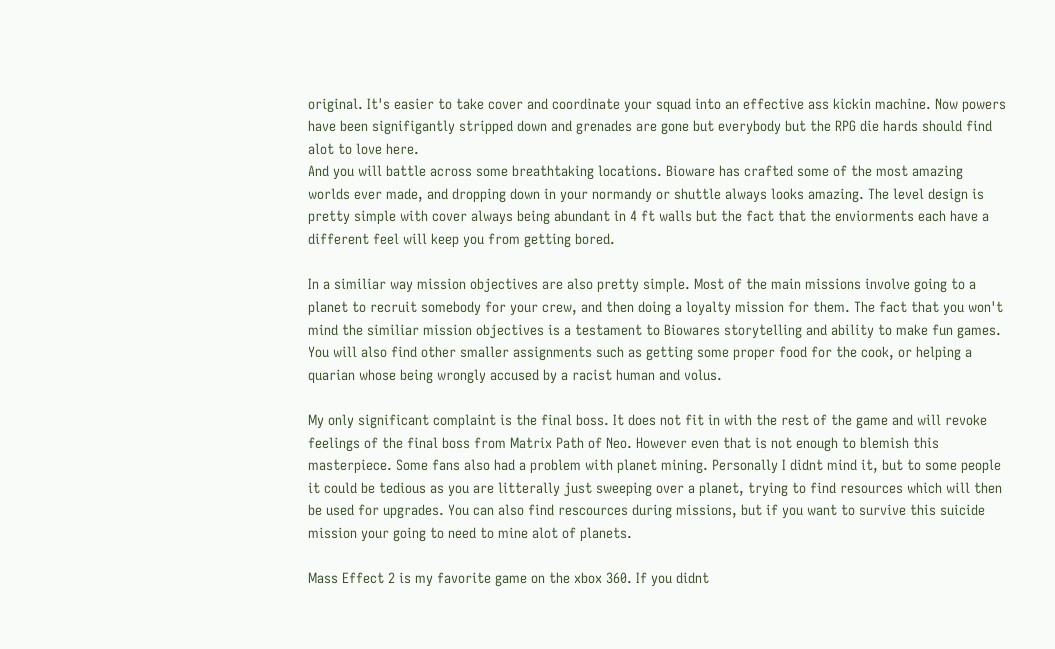original. It's easier to take cover and coordinate your squad into an effective ass kickin machine. Now powers have been signifigantly stripped down and grenades are gone but everybody but the RPG die hards should find alot to love here.
And you will battle across some breathtaking locations. Bioware has crafted some of the most amazing worlds ever made, and dropping down in your normandy or shuttle always looks amazing. The level design is pretty simple with cover always being abundant in 4 ft walls but the fact that the enviorments each have a different feel will keep you from getting bored.

In a similiar way mission objectives are also pretty simple. Most of the main missions involve going to a planet to recruit somebody for your crew, and then doing a loyalty mission for them. The fact that you won't mind the similiar mission objectives is a testament to Biowares storytelling and ability to make fun games. You will also find other smaller assignments such as getting some proper food for the cook, or helping a quarian whose being wrongly accused by a racist human and volus.

My only significant complaint is the final boss. It does not fit in with the rest of the game and will revoke feelings of the final boss from Matrix Path of Neo. However even that is not enough to blemish this masterpiece. Some fans also had a problem with planet mining. Personally I didnt mind it, but to some people it could be tedious as you are litterally just sweeping over a planet, trying to find resources which will then be used for upgrades. You can also find rescources during missions, but if you want to survive this suicide mission your going to need to mine alot of planets.

Mass Effect 2 is my favorite game on the xbox 360. If you didnt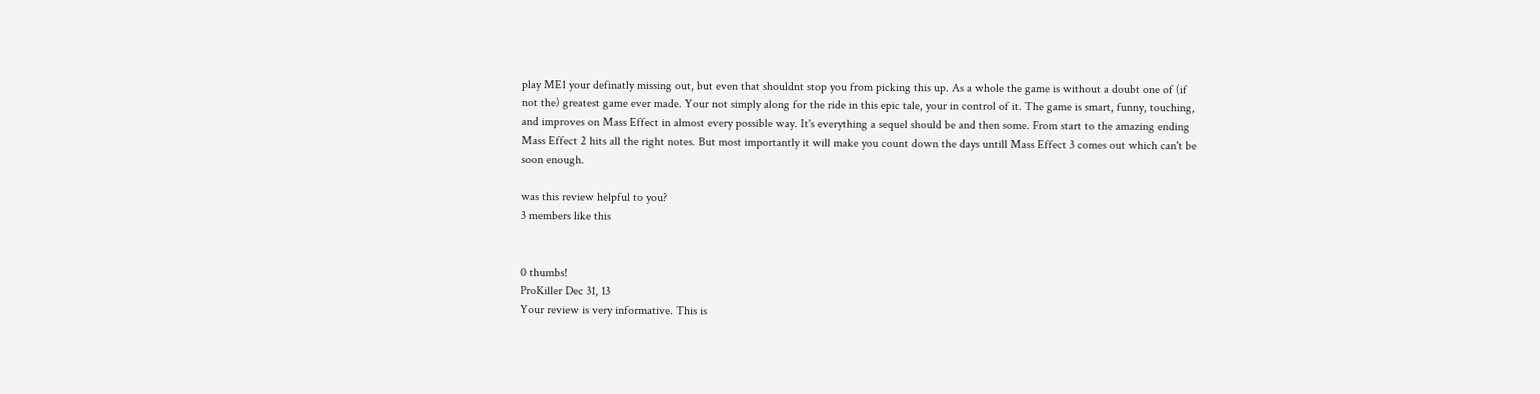play ME1 your definatly missing out, but even that shouldnt stop you from picking this up. As a whole the game is without a doubt one of (if not the) greatest game ever made. Your not simply along for the ride in this epic tale, your in control of it. The game is smart, funny, touching, and improves on Mass Effect in almost every possible way. It's everything a sequel should be and then some. From start to the amazing ending Mass Effect 2 hits all the right notes. But most importantly it will make you count down the days untill Mass Effect 3 comes out which can't be soon enough.

was this review helpful to you?
3 members like this


0 thumbs!
ProKiller Dec 31, 13
Your review is very informative. This is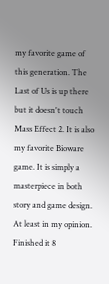my favorite game of this generation. The Last of Us is up there but it doesn't touch Mass Effect 2. It is also my favorite Bioware game. It is simply a masterpiece in both story and game design. At least in my opinion. Finished it 8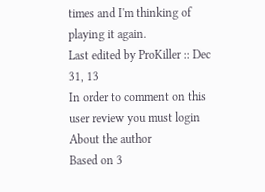times and I'm thinking of playing it again.
Last edited by ProKiller :: Dec 31, 13
In order to comment on this user review you must login
About the author
Based on 3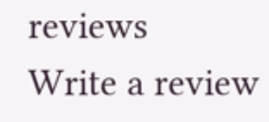reviews
Write a review